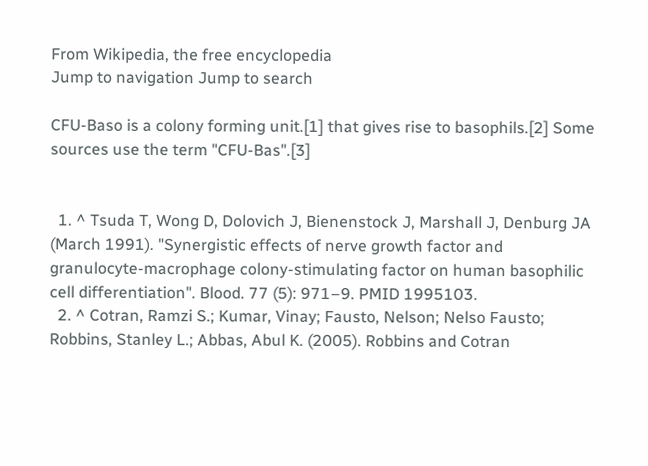From Wikipedia, the free encyclopedia
Jump to navigation Jump to search

CFU-Baso is a colony forming unit.[1] that gives rise to basophils.[2] Some sources use the term "CFU-Bas".[3]


  1. ^ Tsuda T, Wong D, Dolovich J, Bienenstock J, Marshall J, Denburg JA (March 1991). "Synergistic effects of nerve growth factor and granulocyte-macrophage colony-stimulating factor on human basophilic cell differentiation". Blood. 77 (5): 971–9. PMID 1995103.
  2. ^ Cotran, Ramzi S.; Kumar, Vinay; Fausto, Nelson; Nelso Fausto; Robbins, Stanley L.; Abbas, Abul K. (2005). Robbins and Cotran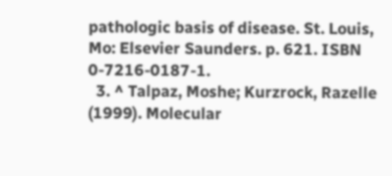pathologic basis of disease. St. Louis, Mo: Elsevier Saunders. p. 621. ISBN 0-7216-0187-1.
  3. ^ Talpaz, Moshe; Kurzrock, Razelle (1999). Molecular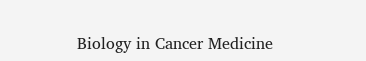Biology in Cancer Medicine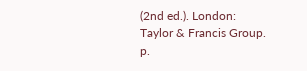(2nd ed.). London: Taylor & Francis Group. p.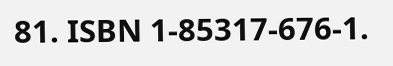81. ISBN 1-85317-676-1.